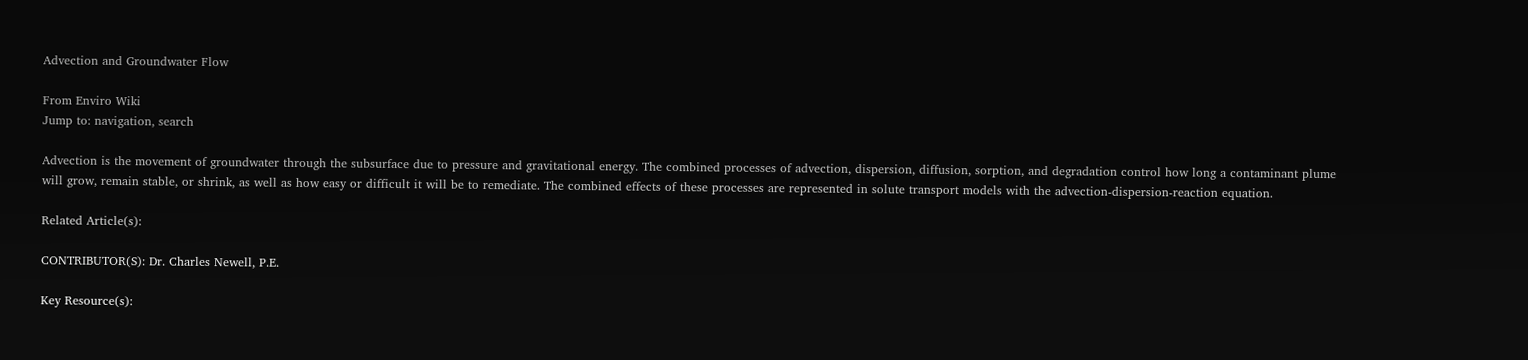Advection and Groundwater Flow

From Enviro Wiki
Jump to: navigation, search

Advection is the movement of groundwater through the subsurface due to pressure and gravitational energy. The combined processes of advection, dispersion, diffusion, sorption, and degradation control how long a contaminant plume will grow, remain stable, or shrink, as well as how easy or difficult it will be to remediate. The combined effects of these processes are represented in solute transport models with the advection-dispersion-reaction equation.

Related Article(s):

CONTRIBUTOR(S): Dr. Charles Newell, P.E.

Key Resource(s):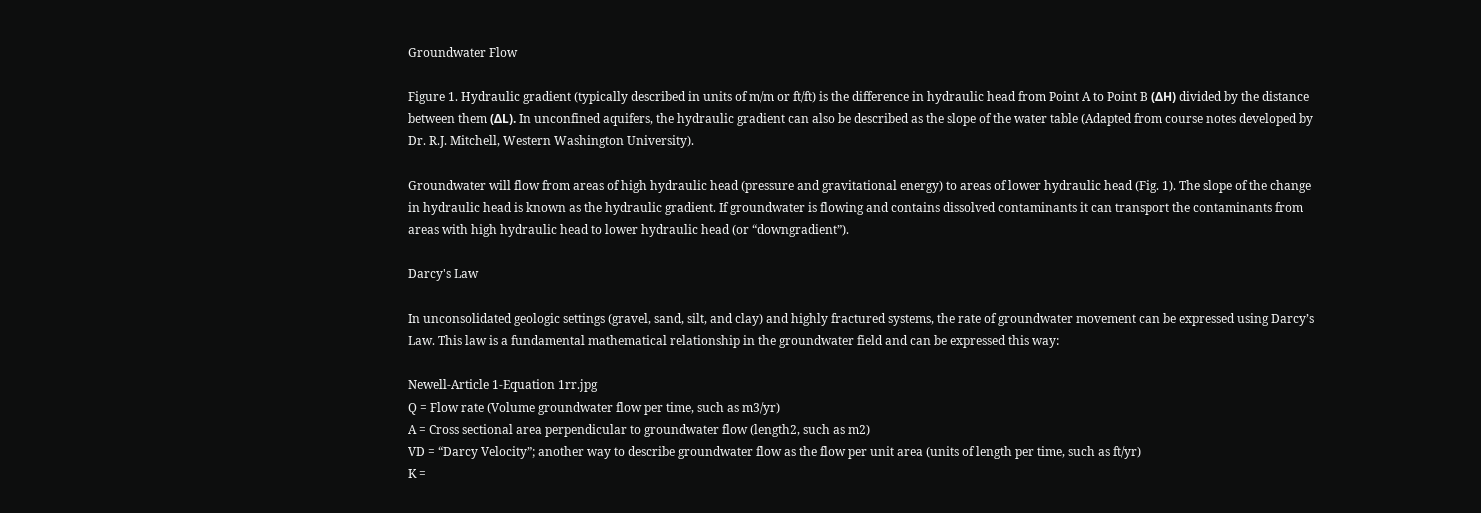Groundwater Flow

Figure 1. Hydraulic gradient (typically described in units of m/m or ft/ft) is the difference in hydraulic head from Point A to Point B (ΔH) divided by the distance between them (ΔL). In unconfined aquifers, the hydraulic gradient can also be described as the slope of the water table (Adapted from course notes developed by Dr. R.J. Mitchell, Western Washington University).

Groundwater will flow from areas of high hydraulic head (pressure and gravitational energy) to areas of lower hydraulic head (Fig. 1). The slope of the change in hydraulic head is known as the hydraulic gradient. If groundwater is flowing and contains dissolved contaminants it can transport the contaminants from areas with high hydraulic head to lower hydraulic head (or “downgradient”).

Darcy's Law

In unconsolidated geologic settings (gravel, sand, silt, and clay) and highly fractured systems, the rate of groundwater movement can be expressed using Darcy’s Law. This law is a fundamental mathematical relationship in the groundwater field and can be expressed this way:

Newell-Article 1-Equation 1rr.jpg
Q = Flow rate (Volume groundwater flow per time, such as m3/yr)
A = Cross sectional area perpendicular to groundwater flow (length2, such as m2)
VD = “Darcy Velocity”; another way to describe groundwater flow as the flow per unit area (units of length per time, such as ft/yr)
K =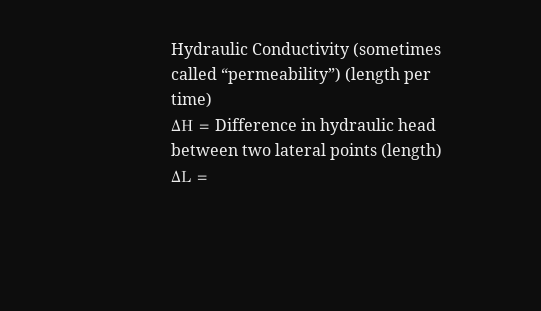Hydraulic Conductivity (sometimes called “permeability”) (length per time)
ΔH = Difference in hydraulic head between two lateral points (length)
ΔL =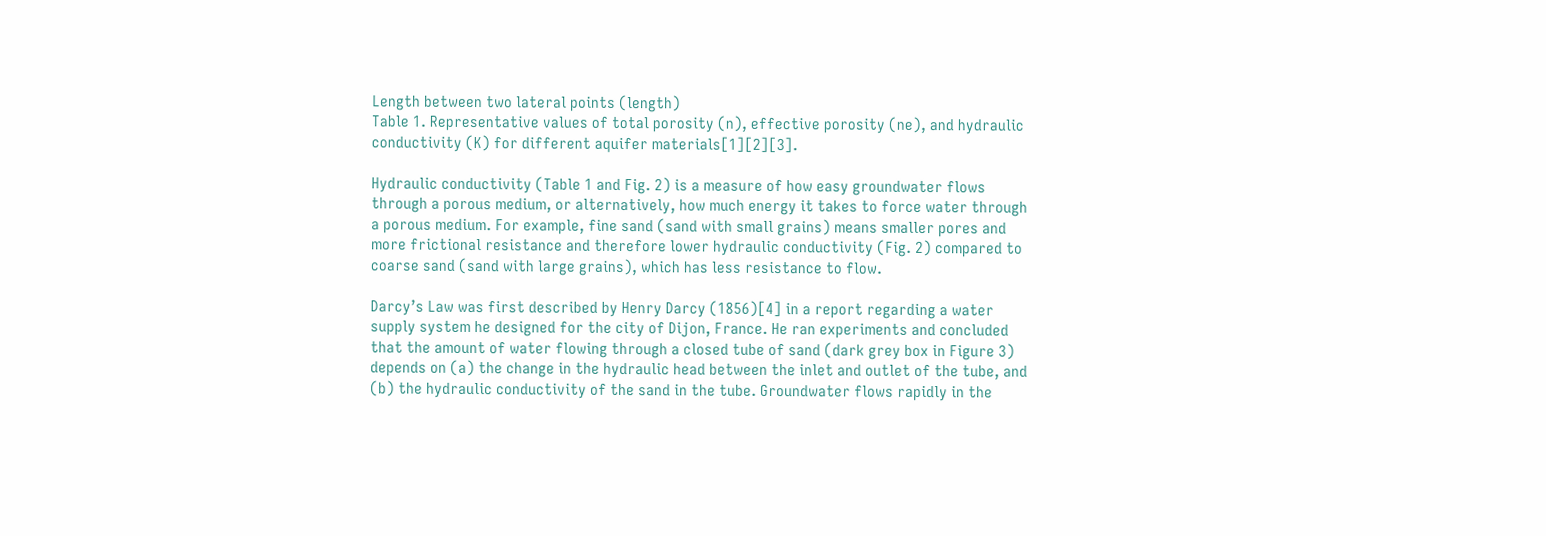Length between two lateral points (length)
Table 1. Representative values of total porosity (n), effective porosity (ne), and hydraulic conductivity (K) for different aquifer materials[1][2][3].

Hydraulic conductivity (Table 1 and Fig. 2) is a measure of how easy groundwater flows through a porous medium, or alternatively, how much energy it takes to force water through a porous medium. For example, fine sand (sand with small grains) means smaller pores and more frictional resistance and therefore lower hydraulic conductivity (Fig. 2) compared to coarse sand (sand with large grains), which has less resistance to flow.

Darcy’s Law was first described by Henry Darcy (1856)[4] in a report regarding a water supply system he designed for the city of Dijon, France. He ran experiments and concluded that the amount of water flowing through a closed tube of sand (dark grey box in Figure 3) depends on (a) the change in the hydraulic head between the inlet and outlet of the tube, and (b) the hydraulic conductivity of the sand in the tube. Groundwater flows rapidly in the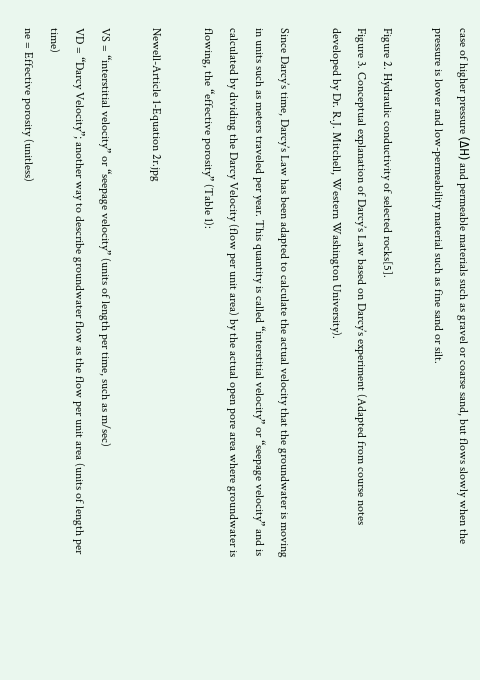case of higher pressure (ΔH) and permeable materials such as gravel or coarse sand, but flows slowly when the pressure is lower and low-permeability material such as fine sand or silt.

Figure 2. Hydraulic conductivity of selected rocks[5].
Figure 3. Conceptual explanation of Darcy’s Law based on Darcy’s experiment (Adapted from course notes developed by Dr. R.J. Mitchell, Western Washington University).

Since Darcy’s time, Darcy’s Law has been adapted to calculate the actual velocity that the groundwater is moving in units such as meters traveled per year. This quantity is called “interstitial velocity” or “seepage velocity” and is calculated by dividing the Darcy Velocity (flow per unit area) by the actual open pore area where groundwater is flowing, the “effective porosity” (Table 1):

Newell-Article 1-Equation 2r.jpg

VS = “interstitial velocity” or “seepage velocity” (units of length per time, such as m/sec)
VD = “Darcy Velocity”; another way to describe groundwater flow as the flow per unit area (units of length per time)
ne = Effective porosity (unitless)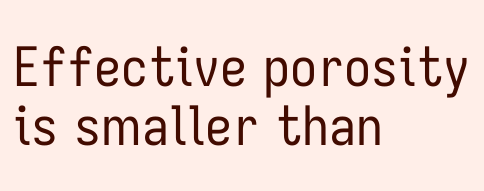Effective porosity is smaller than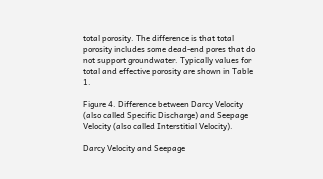total porosity. The difference is that total porosity includes some dead-end pores that do not support groundwater. Typically values for total and effective porosity are shown in Table 1.

Figure 4. Difference between Darcy Velocity (also called Specific Discharge) and Seepage Velocity (also called Interstitial Velocity).

Darcy Velocity and Seepage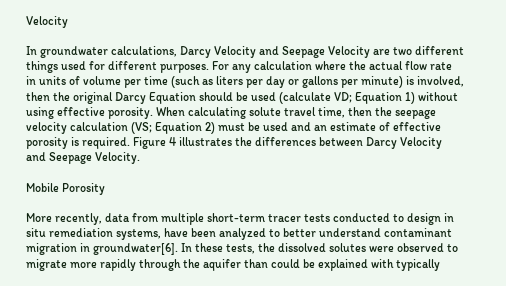Velocity

In groundwater calculations, Darcy Velocity and Seepage Velocity are two different things used for different purposes. For any calculation where the actual flow rate in units of volume per time (such as liters per day or gallons per minute) is involved, then the original Darcy Equation should be used (calculate VD; Equation 1) without using effective porosity. When calculating solute travel time, then the seepage velocity calculation (VS; Equation 2) must be used and an estimate of effective porosity is required. Figure 4 illustrates the differences between Darcy Velocity and Seepage Velocity.

Mobile Porosity

More recently, data from multiple short-term tracer tests conducted to design in situ remediation systems, have been analyzed to better understand contaminant migration in groundwater[6]. In these tests, the dissolved solutes were observed to migrate more rapidly through the aquifer than could be explained with typically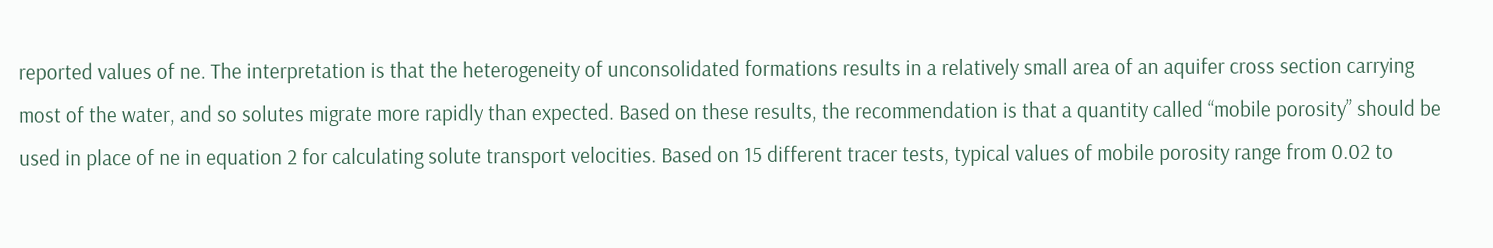reported values of ne. The interpretation is that the heterogeneity of unconsolidated formations results in a relatively small area of an aquifer cross section carrying most of the water, and so solutes migrate more rapidly than expected. Based on these results, the recommendation is that a quantity called “mobile porosity” should be used in place of ne in equation 2 for calculating solute transport velocities. Based on 15 different tracer tests, typical values of mobile porosity range from 0.02 to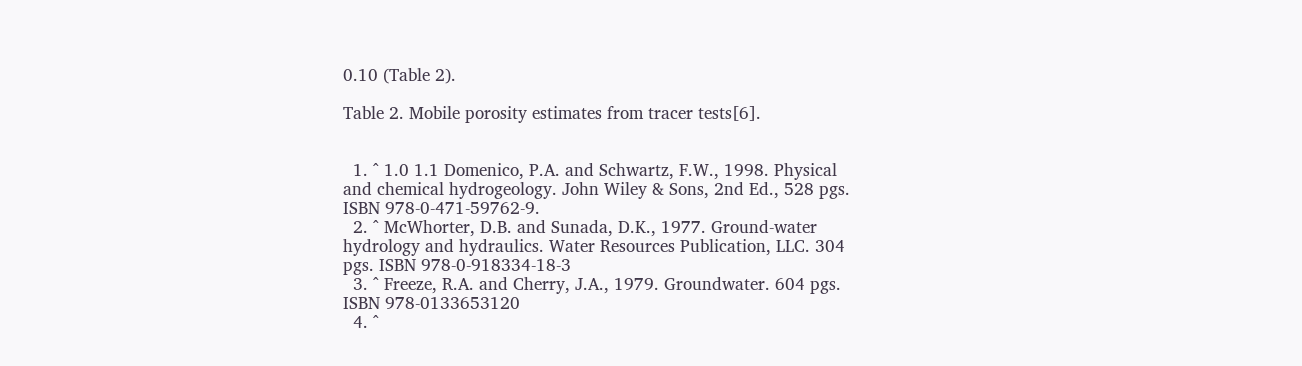0.10 (Table 2).

Table 2. Mobile porosity estimates from tracer tests[6].


  1. ^ 1.0 1.1 Domenico, P.A. and Schwartz, F.W., 1998. Physical and chemical hydrogeology. John Wiley & Sons, 2nd Ed., 528 pgs. ISBN 978-0-471-59762-9.
  2. ^ McWhorter, D.B. and Sunada, D.K., 1977. Ground-water hydrology and hydraulics. Water Resources Publication, LLC. 304 pgs. ISBN 978-0-918334-18-3
  3. ^ Freeze, R.A. and Cherry, J.A., 1979. Groundwater. 604 pgs. ISBN 978-0133653120
  4. ^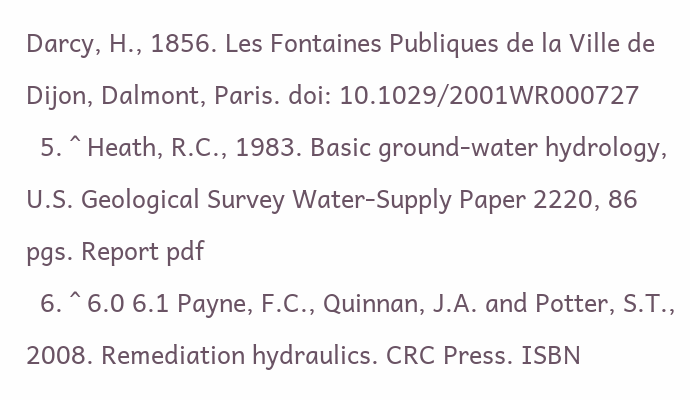Darcy, H., 1856. Les Fontaines Publiques de la Ville de Dijon, Dalmont, Paris. doi: 10.1029/2001WR000727
  5. ^ Heath, R.C., 1983. Basic ground-water hydrology, U.S. Geological Survey Water-Supply Paper 2220, 86 pgs. Report pdf
  6. ^ 6.0 6.1 Payne, F.C., Quinnan, J.A. and Potter, S.T., 2008. Remediation hydraulics. CRC Press. ISBN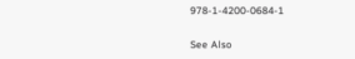978-1-4200-0684-1

See Also